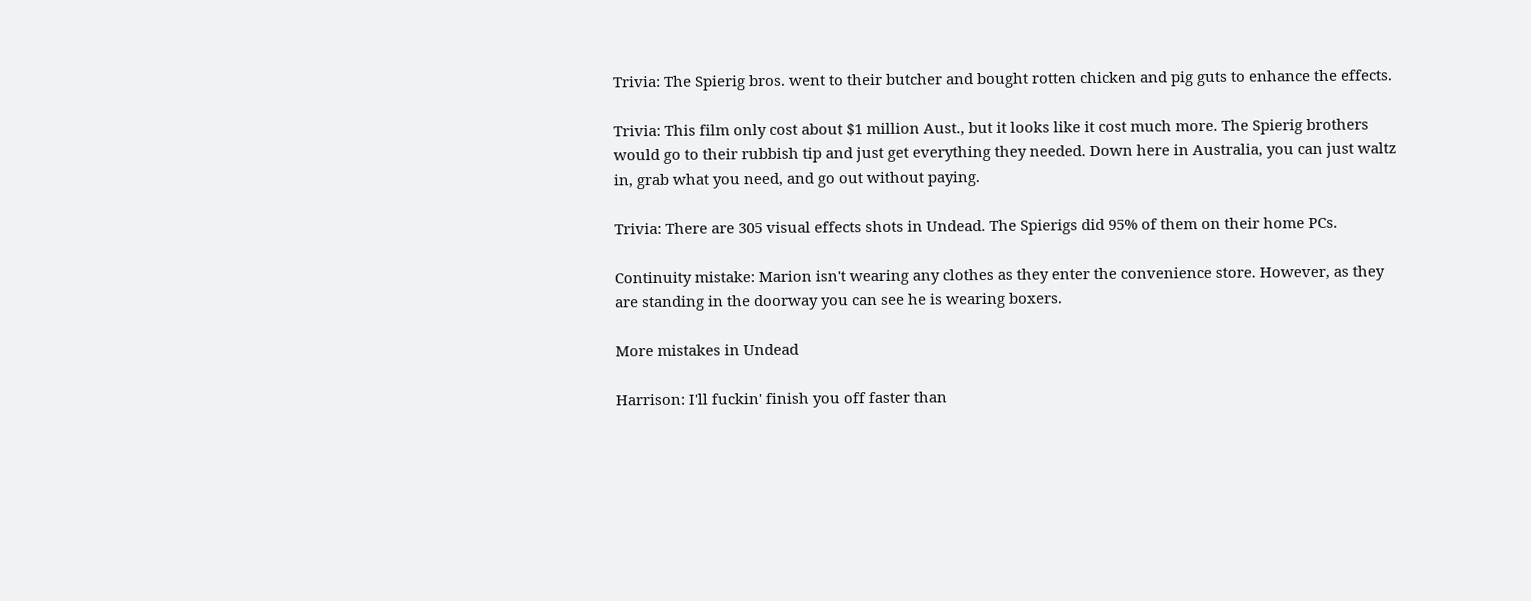Trivia: The Spierig bros. went to their butcher and bought rotten chicken and pig guts to enhance the effects.

Trivia: This film only cost about $1 million Aust., but it looks like it cost much more. The Spierig brothers would go to their rubbish tip and just get everything they needed. Down here in Australia, you can just waltz in, grab what you need, and go out without paying.

Trivia: There are 305 visual effects shots in Undead. The Spierigs did 95% of them on their home PCs.

Continuity mistake: Marion isn't wearing any clothes as they enter the convenience store. However, as they are standing in the doorway you can see he is wearing boxers.

More mistakes in Undead

Harrison: I'll fuckin' finish you off faster than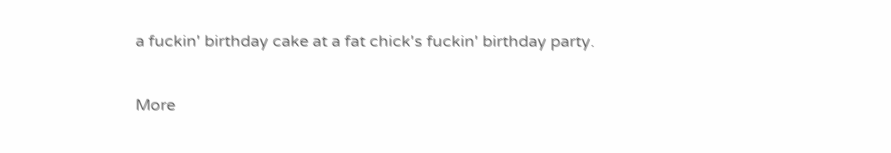a fuckin' birthday cake at a fat chick's fuckin' birthday party.

More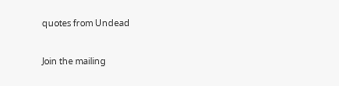quotes from Undead

Join the mailing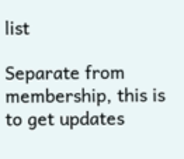list

Separate from membership, this is to get updates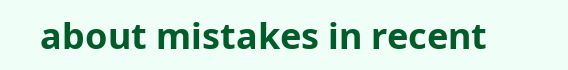about mistakes in recent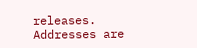releases. Addresses are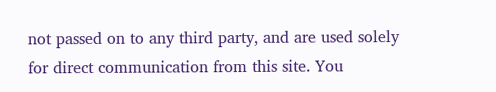not passed on to any third party, and are used solely for direct communication from this site. You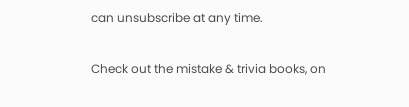can unsubscribe at any time.

Check out the mistake & trivia books, on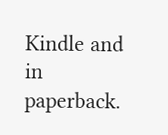Kindle and in paperback.